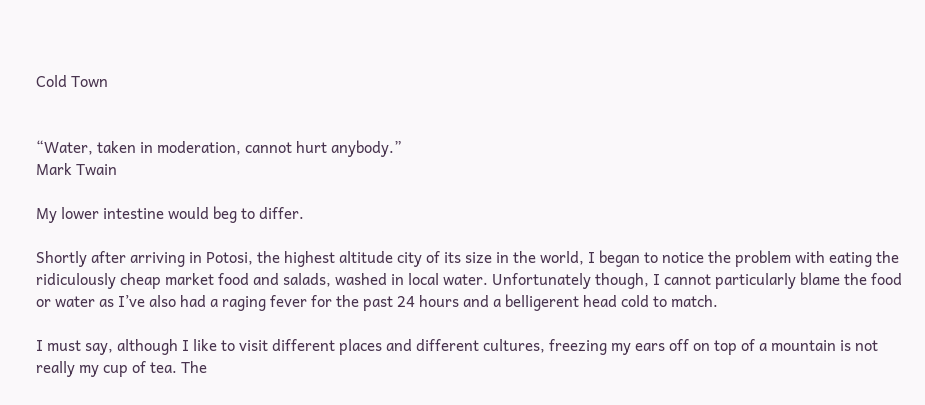Cold Town


“Water, taken in moderation, cannot hurt anybody.”
Mark Twain

My lower intestine would beg to differ.

Shortly after arriving in Potosi, the highest altitude city of its size in the world, I began to notice the problem with eating the ridiculously cheap market food and salads, washed in local water. Unfortunately though, I cannot particularly blame the food or water as I’ve also had a raging fever for the past 24 hours and a belligerent head cold to match.

I must say, although I like to visit different places and different cultures, freezing my ears off on top of a mountain is not really my cup of tea. The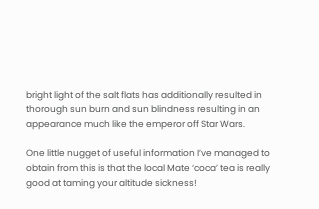bright light of the salt flats has additionally resulted in thorough sun burn and sun blindness resulting in an appearance much like the emperor off Star Wars.

One little nugget of useful information I’ve managed to obtain from this is that the local Mate ‘coca’ tea is really good at taming your altitude sickness!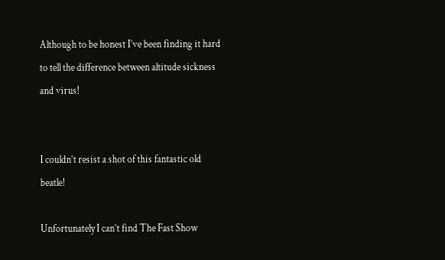Although to be honest I’ve been finding it hard to tell the difference between altitude sickness and virus!


I couldn’t resist a shot of this fantastic old beatle!

Unfortunately I can’t find The Fast Show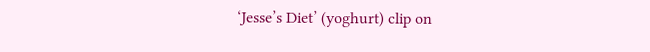‘Jesse’s Diet’ (yoghurt) clip on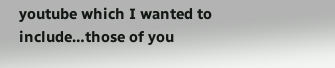youtube which I wanted to include…those of you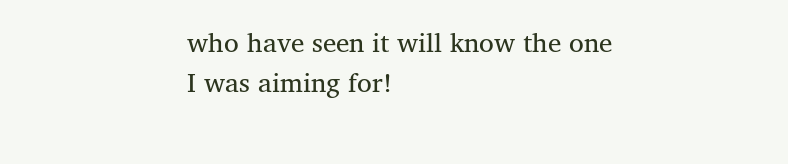who have seen it will know the one I was aiming for!